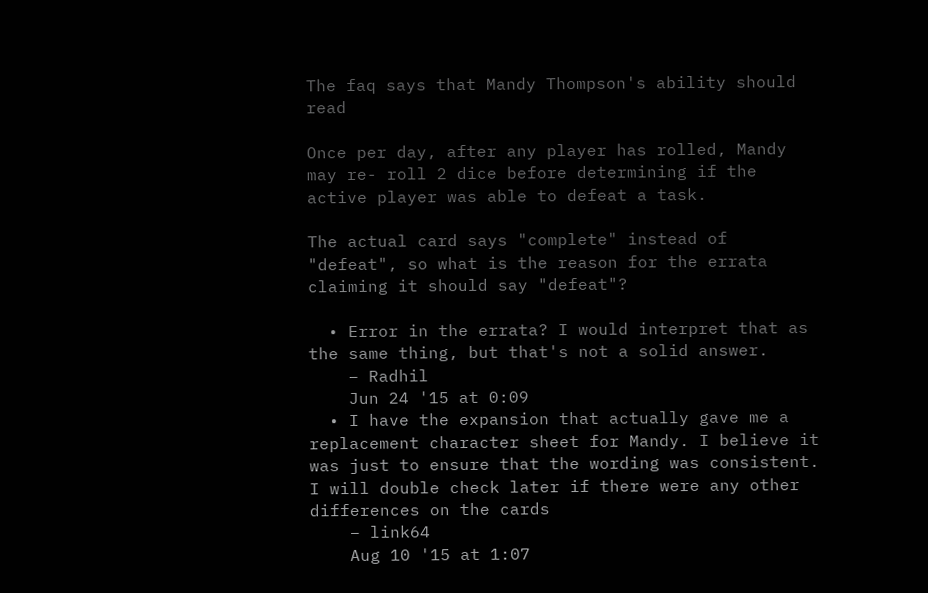The faq says that Mandy Thompson's ability should read

Once per day, after any player has rolled, Mandy may re- roll 2 dice before determining if the active player was able to defeat a task.

The actual card says "complete" instead of "defeat", so what is the reason for the errata claiming it should say "defeat"?

  • Error in the errata? I would interpret that as the same thing, but that's not a solid answer.
    – Radhil
    Jun 24 '15 at 0:09
  • I have the expansion that actually gave me a replacement character sheet for Mandy. I believe it was just to ensure that the wording was consistent. I will double check later if there were any other differences on the cards
    – link64
    Aug 10 '15 at 1:07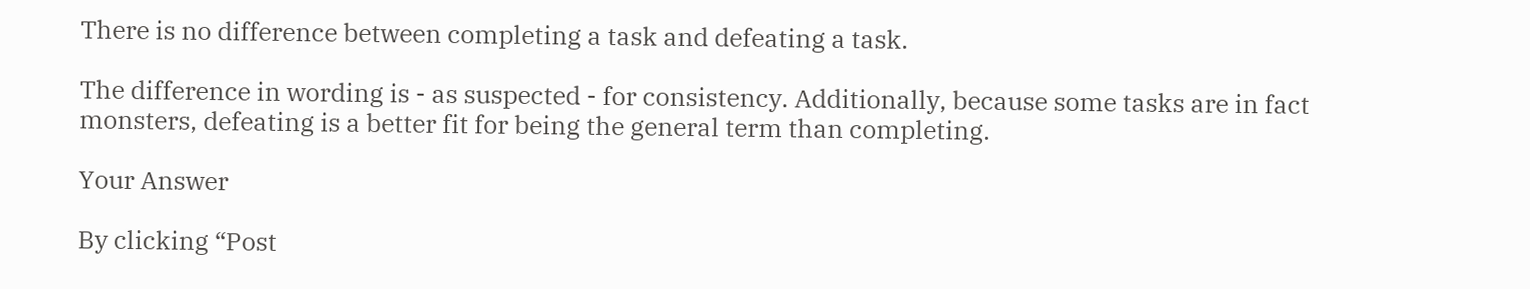There is no difference between completing a task and defeating a task.

The difference in wording is - as suspected - for consistency. Additionally, because some tasks are in fact monsters, defeating is a better fit for being the general term than completing.

Your Answer

By clicking “Post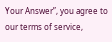Your Answer”, you agree to our terms of service,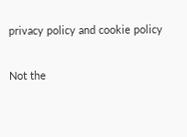privacy policy and cookie policy

Not the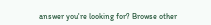answer you're looking for? Browse other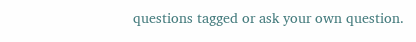questions tagged or ask your own question.